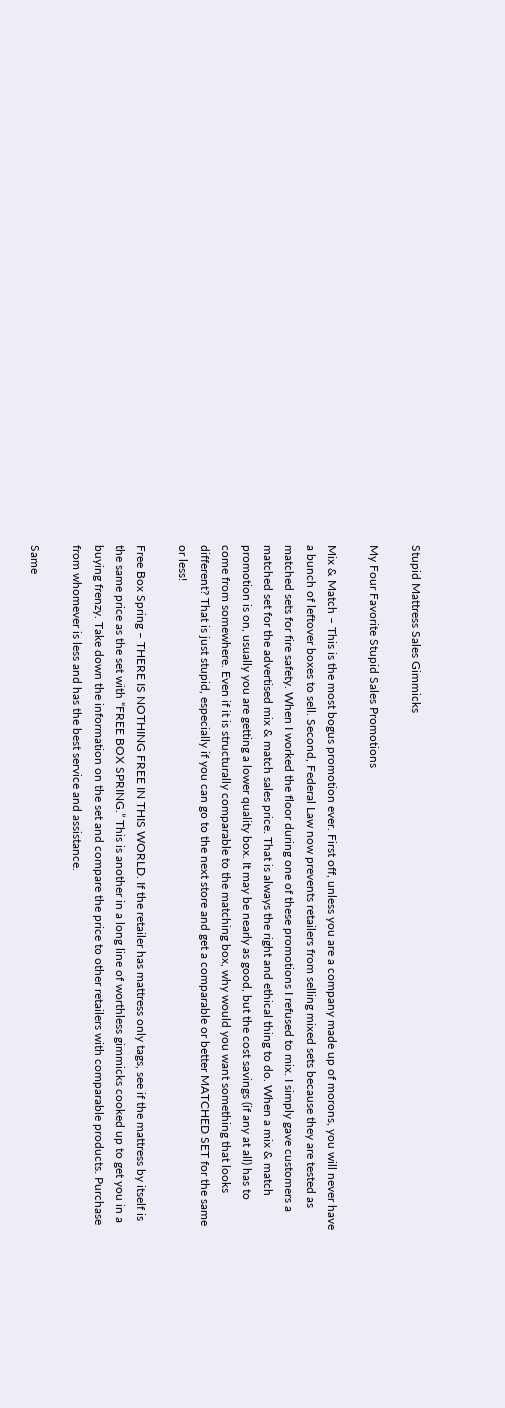Stupid Mattress Sales Gimmicks

My Four Favorite Stupid Sales Promotions

Mix & Match – This is the most bogus promotion ever. First off, unless you are a company made up of morons, you will never have a bunch of leftover boxes to sell. Second, Federal Law now prevents retailers from selling mixed sets because they are tested as matched sets for fire safety. When I worked the floor during one of these promotions I refused to mix. I simply gave customers a matched set for the advertised mix & match sales price. That is always the right and ethical thing to do. When a mix & match promotion is on, usually you are getting a lower quality box. It may be nearly as good, but the cost savings (if any at all) has to come from somewhere. Even if it is structurally comparable to the matching box, why would you want something that looks different? That is just stupid, especially if you can go to the next store and get a comparable or better MATCHED SET for the same or less!

Free Box Spring – THERE IS NOTHING FREE IN THIS WORLD. If the retailer has mattress only tags, see if the mattress by itself is the same price as the set with “FREE BOX SPRING.” This is another in a long line of worthless gimmicks cooked up to get you in a buying frenzy. Take down the information on the set and compare the price to other retailers with comparable products. Purchase from whomever is less and has the best service and assistance.

Same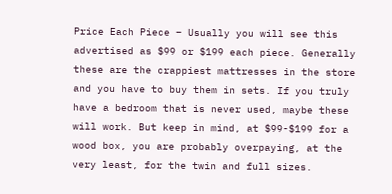Price Each Piece – Usually you will see this advertised as $99 or $199 each piece. Generally these are the crappiest mattresses in the store and you have to buy them in sets. If you truly have a bedroom that is never used, maybe these will work. But keep in mind, at $99-$199 for a wood box, you are probably overpaying, at the very least, for the twin and full sizes.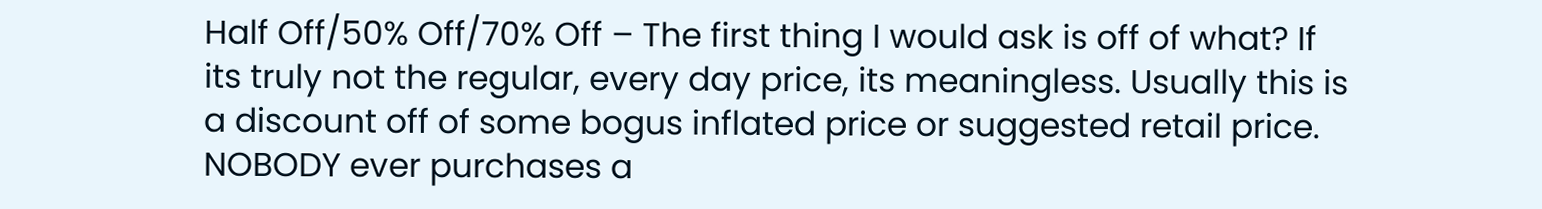Half Off/50% Off/70% Off – The first thing I would ask is off of what? If its truly not the regular, every day price, its meaningless. Usually this is a discount off of some bogus inflated price or suggested retail price. NOBODY ever purchases a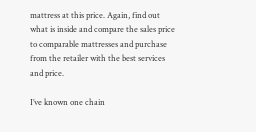mattress at this price. Again, find out what is inside and compare the sales price to comparable mattresses and purchase from the retailer with the best services and price.

I’ve known one chain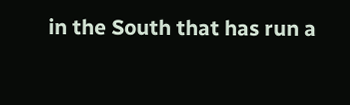in the South that has run a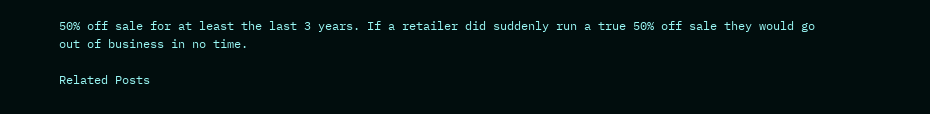50% off sale for at least the last 3 years. If a retailer did suddenly run a true 50% off sale they would go out of business in no time.

Related Posts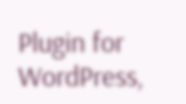Plugin for WordPress,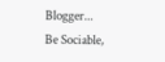Blogger...
Be Sociable,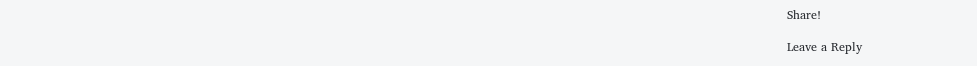Share!

Leave a Reply